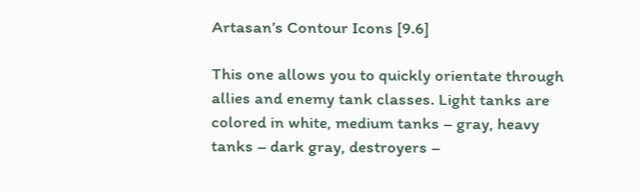Artasan’s Contour Icons [9.6]

This one allows you to quickly orientate through allies and enemy tank classes. Light tanks are colored in white, medium tanks – gray, heavy tanks – dark gray, destroyers –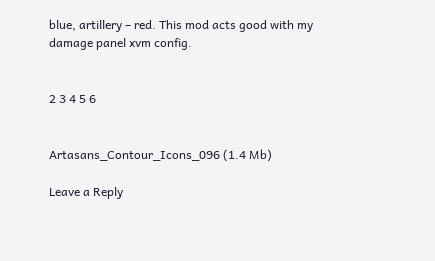blue, artillery – red. This mod acts good with my damage panel xvm config.


2 3 4 5 6


Artasans_Contour_Icons_096 (1.4 Mb)

Leave a Reply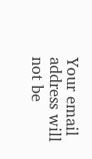Your email address will not be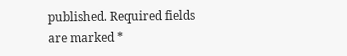published. Required fields are marked *